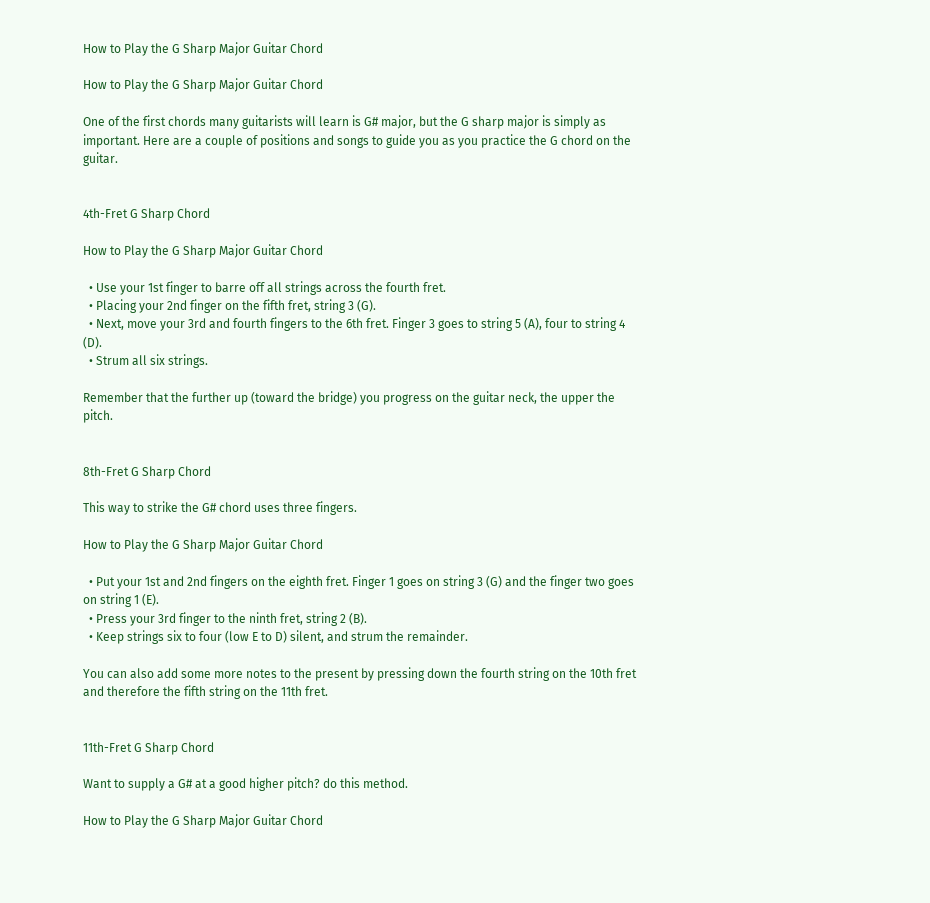How to Play the G Sharp Major Guitar Chord

How to Play the G Sharp Major Guitar Chord

One of the first chords many guitarists will learn is G# major, but the G sharp major is simply as important. Here are a couple of positions and songs to guide you as you practice the G chord on the guitar.


4th-Fret G Sharp Chord

How to Play the G Sharp Major Guitar Chord

  • Use your 1st finger to barre off all strings across the fourth fret.
  • Placing your 2nd finger on the fifth fret, string 3 (G).
  • Next, move your 3rd and fourth fingers to the 6th fret. Finger 3 goes to string 5 (A), four to string 4 (D).
  • Strum all six strings.

Remember that the further up (toward the bridge) you progress on the guitar neck, the upper the pitch.


8th-Fret G Sharp Chord

This way to strike the G# chord uses three fingers.

How to Play the G Sharp Major Guitar Chord

  • Put your 1st and 2nd fingers on the eighth fret. Finger 1 goes on string 3 (G) and the finger two goes on string 1 (E).
  • Press your 3rd finger to the ninth fret, string 2 (B).
  • Keep strings six to four (low E to D) silent, and strum the remainder.

You can also add some more notes to the present by pressing down the fourth string on the 10th fret and therefore the fifth string on the 11th fret.


11th-Fret G Sharp Chord

Want to supply a G# at a good higher pitch? do this method.

How to Play the G Sharp Major Guitar Chord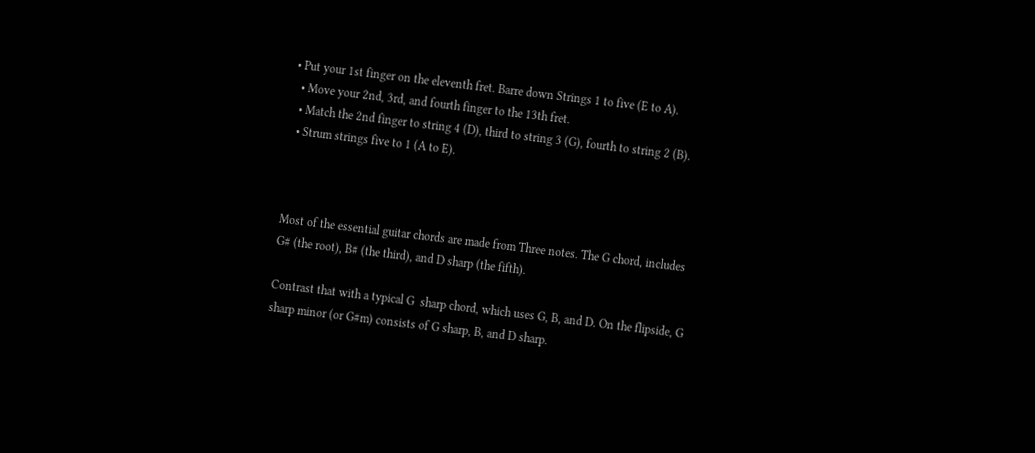• Put your 1st finger on the eleventh fret. Barre down Strings 1 to five (E to A).
  • Move your 2nd, 3rd, and fourth finger to the 13th fret.
  • Match the 2nd finger to string 4 (D), third to string 3 (G), fourth to string 2 (B).
  • Strum strings five to 1 (A to E).



Most of the essential guitar chords are made from Three notes. The G chord, includes G# (the root), B# (the third), and D sharp (the fifth).

Contrast that with a typical G  sharp chord, which uses G, B, and D. On the flipside, G sharp minor (or G#m) consists of G sharp, B, and D sharp.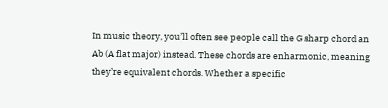In music theory, you’ll often see people call the G sharp chord an Ab (A flat major) instead. These chords are enharmonic, meaning they’re equivalent chords. Whether a specific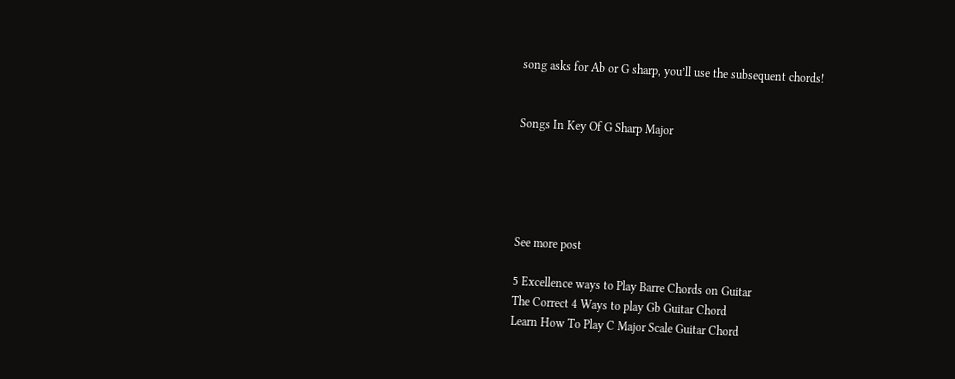song asks for Ab or G sharp, you’ll use the subsequent chords!


Songs In Key Of G Sharp Major





See more post

5 Excellence ways to Play Barre Chords on Guitar
The Correct 4 Ways to play Gb Guitar Chord
Learn How To Play C Major Scale Guitar Chord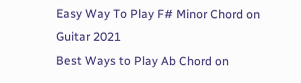Easy Way To Play F# Minor Chord on Guitar 2021
Best Ways to Play Ab Chord on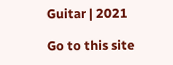Guitar | 2021

Go to this site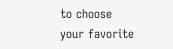to choose your favorite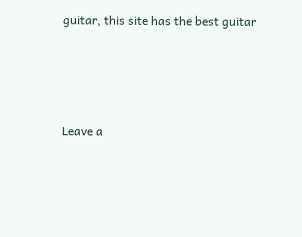guitar, this site has the best guitar




Leave a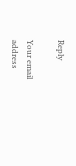Reply

Your email address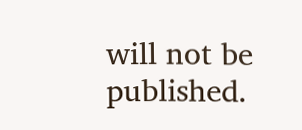will not be published.